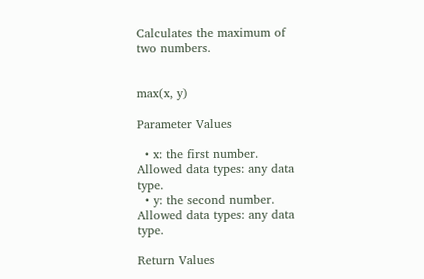Calculates the maximum of two numbers.


max(x, y)

Parameter Values

  • x: the first number. Allowed data types: any data type.
  • y: the second number. Allowed data types: any data type.

Return Values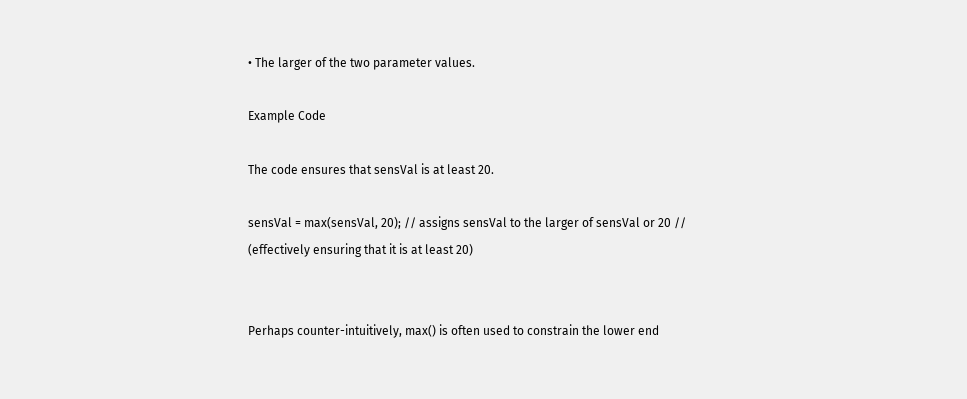• The larger of the two parameter values.

Example Code

The code ensures that sensVal is at least 20.

sensVal = max(sensVal, 20); // assigns sensVal to the larger of sensVal or 20 // (effectively ensuring that it is at least 20)


Perhaps counter-intuitively, max() is often used to constrain the lower end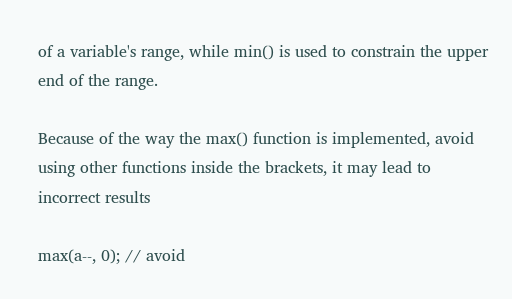of a variable's range, while min() is used to constrain the upper end of the range.

Because of the way the max() function is implemented, avoid using other functions inside the brackets, it may lead to incorrect results

max(a--, 0); // avoid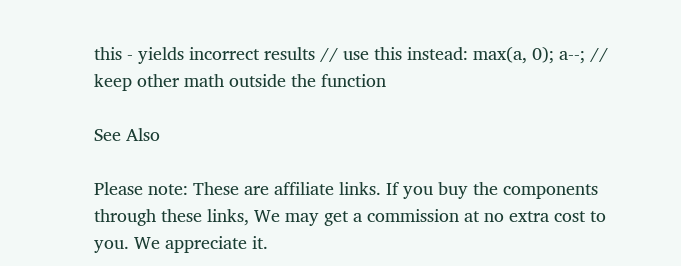this - yields incorrect results // use this instead: max(a, 0); a--; // keep other math outside the function

See Also

Please note: These are affiliate links. If you buy the components through these links, We may get a commission at no extra cost to you. We appreciate it.